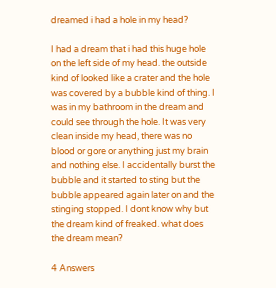dreamed i had a hole in my head?

I had a dream that i had this huge hole on the left side of my head. the outside kind of looked like a crater and the hole was covered by a bubble kind of thing. I was in my bathroom in the dream and could see through the hole. It was very clean inside my head, there was no blood or gore or anything just my brain and nothing else. I accidentally burst the bubble and it started to sting but the bubble appeared again later on and the stinging stopped. I dont know why but the dream kind of freaked. what does the dream mean?

4 Answers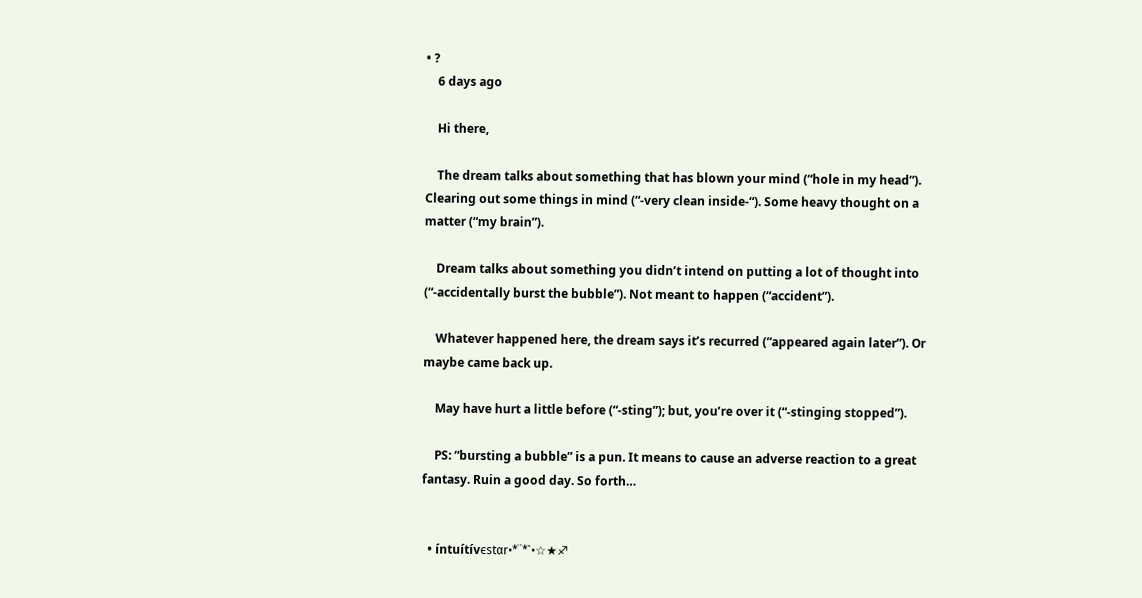• ?
    6 days ago

    Hi there,

    The dream talks about something that has blown your mind (“hole in my head”). Clearing out some things in mind (“-very clean inside-“). Some heavy thought on a matter (“my brain”).

    Dream talks about something you didn’t intend on putting a lot of thought into (“-accidentally burst the bubble”). Not meant to happen (“accident”).

    Whatever happened here, the dream says it’s recurred (“appeared again later”). Or maybe came back up.

    May have hurt a little before (“-sting”); but, you’re over it (“-stinging stopped”).

    PS: “bursting a bubble” is a pun. It means to cause an adverse reaction to a great fantasy. Ruin a good day. So forth…


  • íntuítívєstαr•*¨*`•☆★♐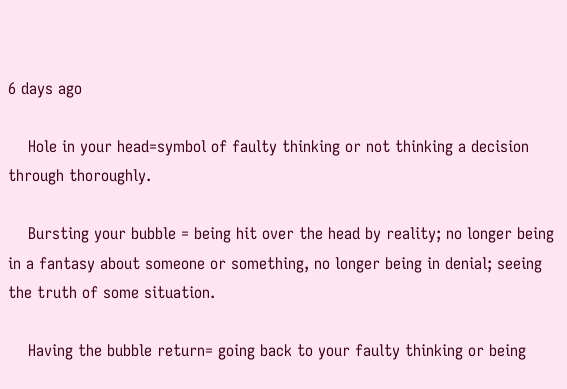6 days ago

    Hole in your head=symbol of faulty thinking or not thinking a decision through thoroughly.

    Bursting your bubble = being hit over the head by reality; no longer being in a fantasy about someone or something, no longer being in denial; seeing the truth of some situation.

    Having the bubble return= going back to your faulty thinking or being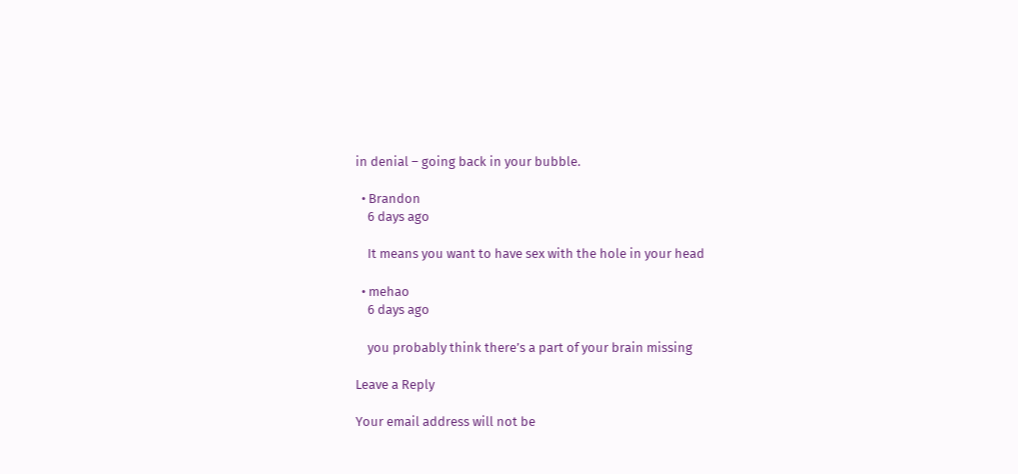in denial – going back in your bubble.

  • Brandon
    6 days ago

    It means you want to have sex with the hole in your head

  • mehao
    6 days ago

    you probably think there’s a part of your brain missing

Leave a Reply

Your email address will not be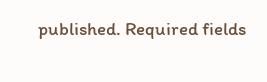published. Required fields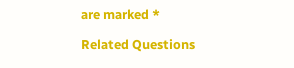are marked *

Related Questions